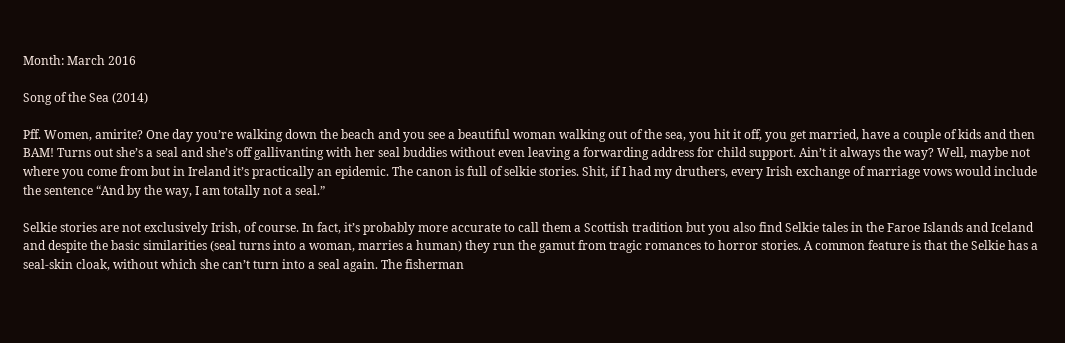Month: March 2016

Song of the Sea (2014)

Pff. Women, amirite? One day you’re walking down the beach and you see a beautiful woman walking out of the sea, you hit it off, you get married, have a couple of kids and then BAM! Turns out she’s a seal and she’s off gallivanting with her seal buddies without even leaving a forwarding address for child support. Ain’t it always the way? Well, maybe not where you come from but in Ireland it’s practically an epidemic. The canon is full of selkie stories. Shit, if I had my druthers, every Irish exchange of marriage vows would include the sentence “And by the way, I am totally not a seal.”

Selkie stories are not exclusively Irish, of course. In fact, it’s probably more accurate to call them a Scottish tradition but you also find Selkie tales in the Faroe Islands and Iceland and despite the basic similarities (seal turns into a woman, marries a human) they run the gamut from tragic romances to horror stories. A common feature is that the Selkie has a seal-skin cloak, without which she can’t turn into a seal again. The fisherman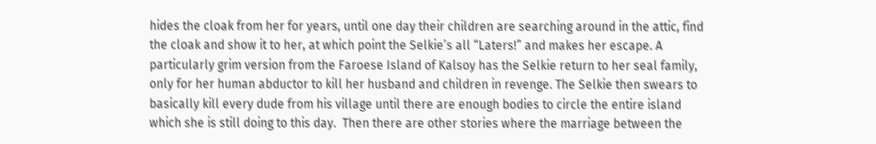hides the cloak from her for years, until one day their children are searching around in the attic, find the cloak and show it to her, at which point the Selkie’s all “Laters!” and makes her escape. A particularly grim version from the Faroese Island of Kalsoy has the Selkie return to her seal family, only for her human abductor to kill her husband and children in revenge. The Selkie then swears to basically kill every dude from his village until there are enough bodies to circle the entire island which she is still doing to this day.  Then there are other stories where the marriage between the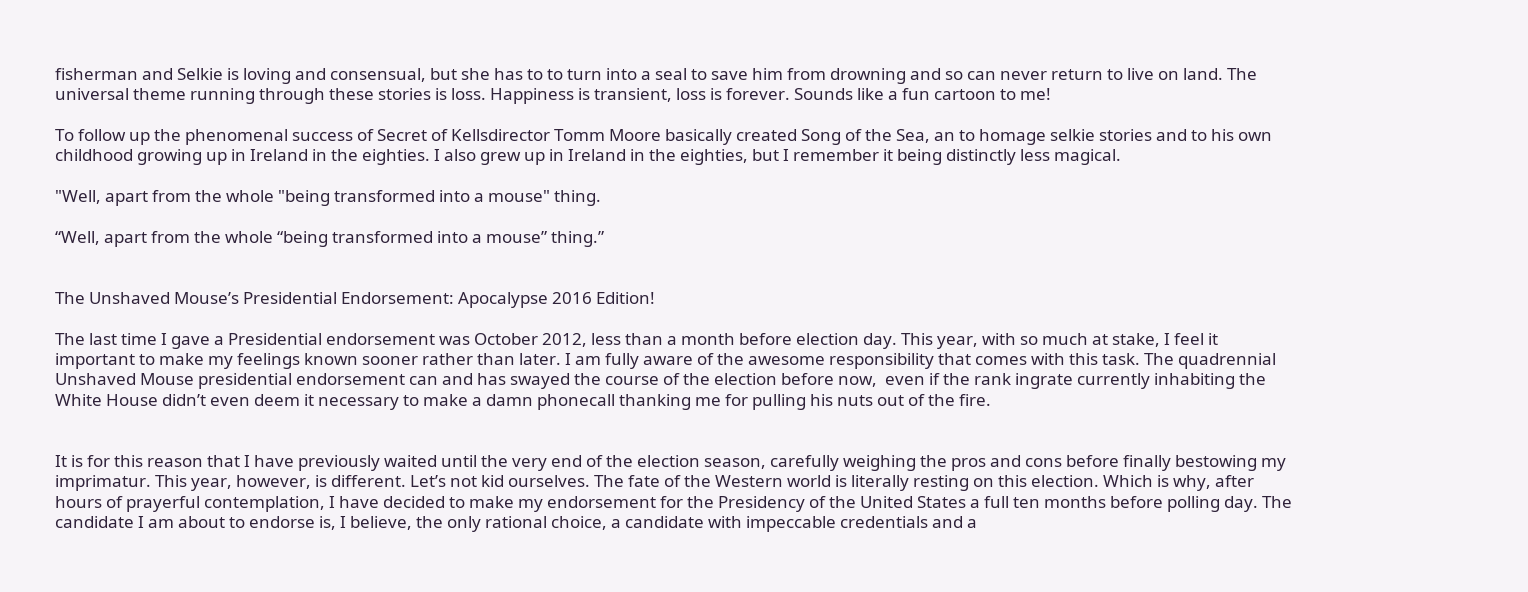fisherman and Selkie is loving and consensual, but she has to to turn into a seal to save him from drowning and so can never return to live on land. The universal theme running through these stories is loss. Happiness is transient, loss is forever. Sounds like a fun cartoon to me!

To follow up the phenomenal success of Secret of Kellsdirector Tomm Moore basically created Song of the Sea, an to homage selkie stories and to his own childhood growing up in Ireland in the eighties. I also grew up in Ireland in the eighties, but I remember it being distinctly less magical.

"Well, apart from the whole "being transformed into a mouse" thing.

“Well, apart from the whole “being transformed into a mouse” thing.”


The Unshaved Mouse’s Presidential Endorsement: Apocalypse 2016 Edition!

The last time I gave a Presidential endorsement was October 2012, less than a month before election day. This year, with so much at stake, I feel it important to make my feelings known sooner rather than later. I am fully aware of the awesome responsibility that comes with this task. The quadrennial Unshaved Mouse presidential endorsement can and has swayed the course of the election before now,  even if the rank ingrate currently inhabiting the White House didn’t even deem it necessary to make a damn phonecall thanking me for pulling his nuts out of the fire.


It is for this reason that I have previously waited until the very end of the election season, carefully weighing the pros and cons before finally bestowing my imprimatur. This year, however, is different. Let’s not kid ourselves. The fate of the Western world is literally resting on this election. Which is why, after hours of prayerful contemplation, I have decided to make my endorsement for the Presidency of the United States a full ten months before polling day. The candidate I am about to endorse is, I believe, the only rational choice, a candidate with impeccable credentials and a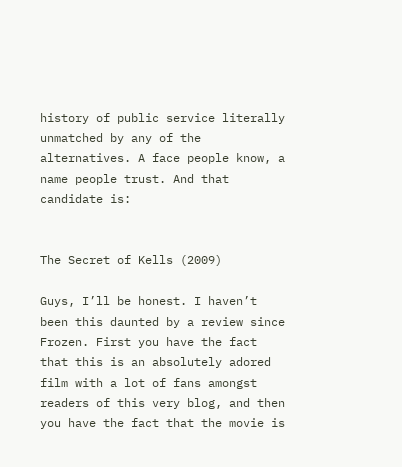history of public service literally unmatched by any of the alternatives. A face people know, a name people trust. And that candidate is:


The Secret of Kells (2009)

Guys, I’ll be honest. I haven’t been this daunted by a review since Frozen. First you have the fact that this is an absolutely adored film with a lot of fans amongst readers of this very blog, and then you have the fact that the movie is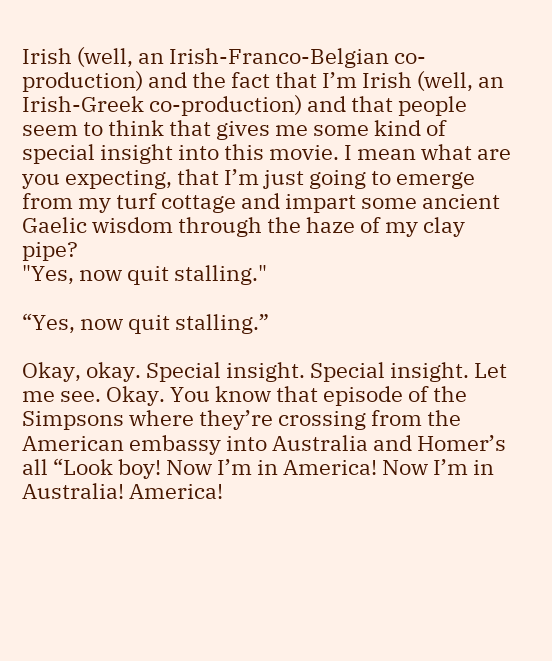Irish (well, an Irish-Franco-Belgian co-production) and the fact that I’m Irish (well, an Irish-Greek co-production) and that people seem to think that gives me some kind of special insight into this movie. I mean what are you expecting, that I’m just going to emerge from my turf cottage and impart some ancient Gaelic wisdom through the haze of my clay pipe?
"Yes, now quit stalling."

“Yes, now quit stalling.”

Okay, okay. Special insight. Special insight. Let me see. Okay. You know that episode of the Simpsons where they’re crossing from the American embassy into Australia and Homer’s all “Look boy! Now I’m in America! Now I’m in Australia! America!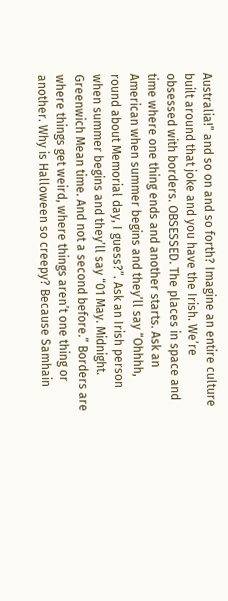Australia!” and so on and so forth? Imagine an entire culture built around that joke and you have the Irish. We’re obsessed with borders. OBSESSED. The places in space and time where one thing ends and another starts. Ask an American when summer begins and they’ll say “Ohhhh, round about Memorial day, I guess?”. Ask an Irish person when summer begins and they’ll say “01 May. Midnight. Greenwich Mean time. And not a second before.” Borders are where things get weird, where things aren’t one thing or another. Why is Halloween so creepy? Because Samhain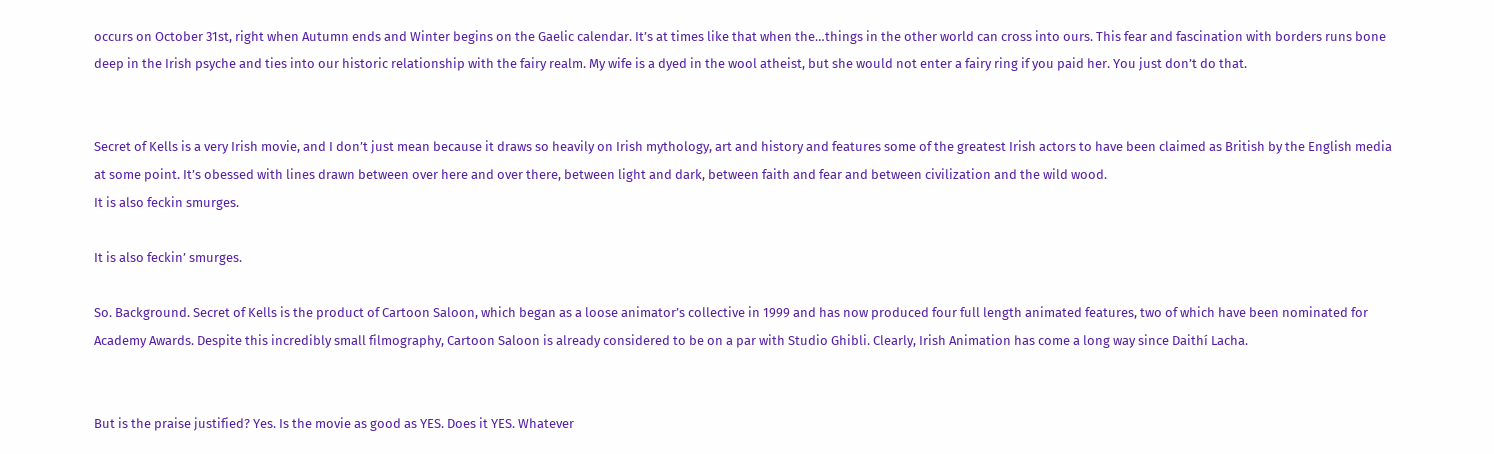occurs on October 31st, right when Autumn ends and Winter begins on the Gaelic calendar. It’s at times like that when the…things in the other world can cross into ours. This fear and fascination with borders runs bone deep in the Irish psyche and ties into our historic relationship with the fairy realm. My wife is a dyed in the wool atheist, but she would not enter a fairy ring if you paid her. You just don’t do that.


Secret of Kells is a very Irish movie, and I don’t just mean because it draws so heavily on Irish mythology, art and history and features some of the greatest Irish actors to have been claimed as British by the English media at some point. It’s obessed with lines drawn between over here and over there, between light and dark, between faith and fear and between civilization and the wild wood.
It is also feckin smurges.

It is also feckin’ smurges.

So. Background. Secret of Kells is the product of Cartoon Saloon, which began as a loose animator’s collective in 1999 and has now produced four full length animated features, two of which have been nominated for Academy Awards. Despite this incredibly small filmography, Cartoon Saloon is already considered to be on a par with Studio Ghibli. Clearly, Irish Animation has come a long way since Daithí Lacha.


But is the praise justified? Yes. Is the movie as good as YES. Does it YES. Whatever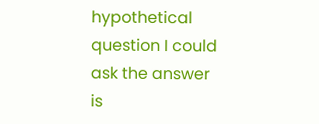hypothetical question I could ask the answer is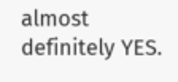almost definitely YES.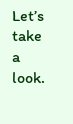Let’s take a look.